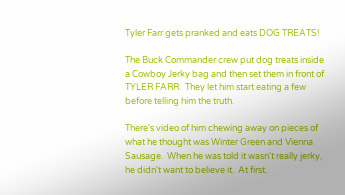Tyler Farr gets pranked and eats DOG TREATS!

The Buck Commander crew put dog treats inside a Cowboy Jerky bag and then set them in front of TYLER FARR.  They let him start eating a few before telling him the truth.

There's video of him chewing away on pieces of what he thought was Winter Green and Vienna Sausage.  When he was told it wasn't really jerky, he didn't want to believe it.  At first.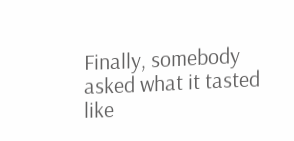Finally, somebody asked what it tasted like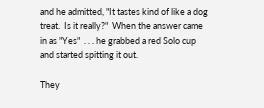and he admitted, "It tastes kind of like a dog treat.  Is it really?"  When the answer came in as "Yes"  . . . he grabbed a red Solo cup and started spitting it out.

They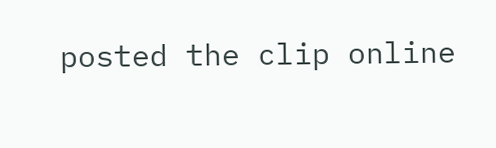posted the clip online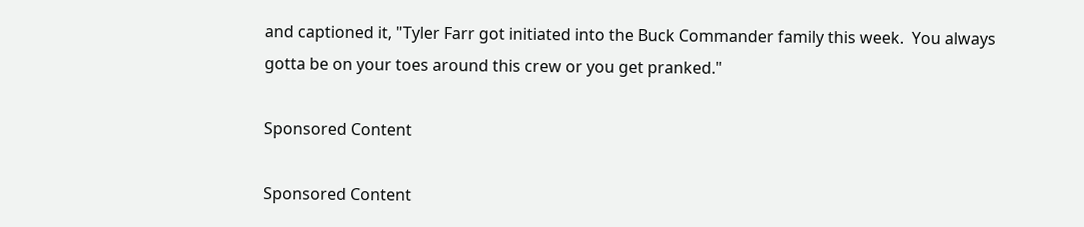and captioned it, "Tyler Farr got initiated into the Buck Commander family this week.  You always gotta be on your toes around this crew or you get pranked."

Sponsored Content

Sponsored Content